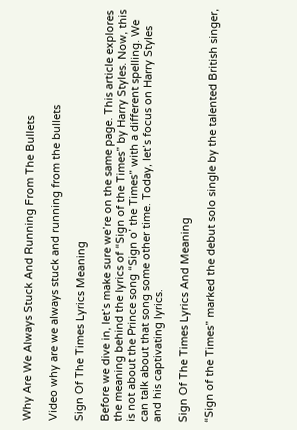Why Are We Always Stuck And Running From The Bullets

Video why are we always stuck and running from the bullets

Sign Of The Times Lyrics Meaning

Before we dive in, let’s make sure we’re on the same page. This article explores the meaning behind the lyrics of “Sign of the Times” by Harry Styles. Now, this is not about the Prince song “Sign o’ the Times” with a different spelling. We can talk about that song some other time. Today, let’s focus on Harry Styles and his captivating lyrics.

Sign Of The Times Lyrics And Meaning

“Sign of the Times” marked the debut solo single by the talented British singer,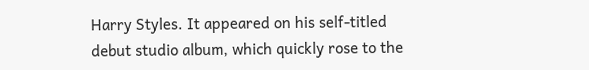Harry Styles. It appeared on his self-titled debut studio album, which quickly rose to the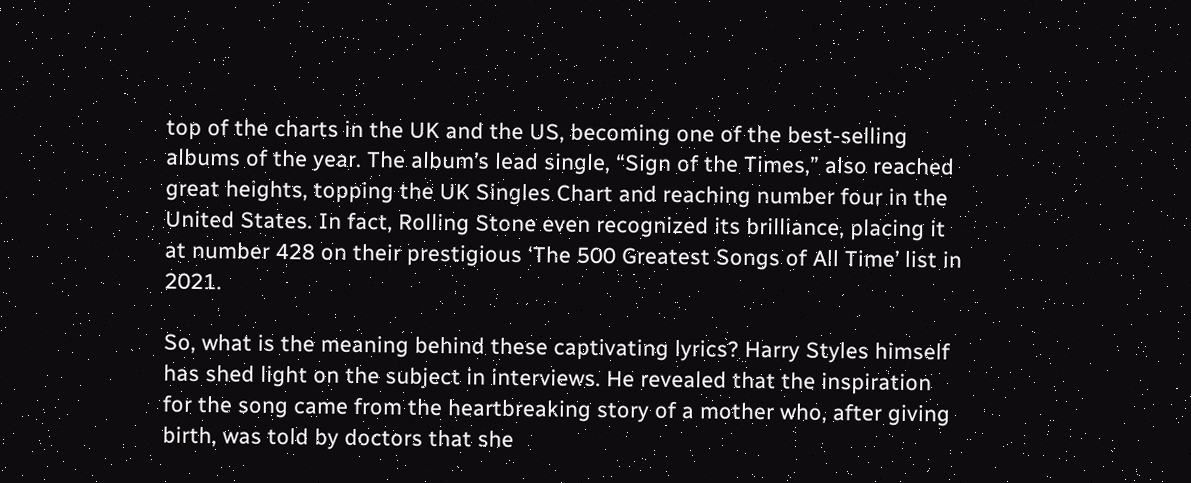top of the charts in the UK and the US, becoming one of the best-selling albums of the year. The album’s lead single, “Sign of the Times,” also reached great heights, topping the UK Singles Chart and reaching number four in the United States. In fact, Rolling Stone even recognized its brilliance, placing it at number 428 on their prestigious ‘The 500 Greatest Songs of All Time’ list in 2021.

So, what is the meaning behind these captivating lyrics? Harry Styles himself has shed light on the subject in interviews. He revealed that the inspiration for the song came from the heartbreaking story of a mother who, after giving birth, was told by doctors that she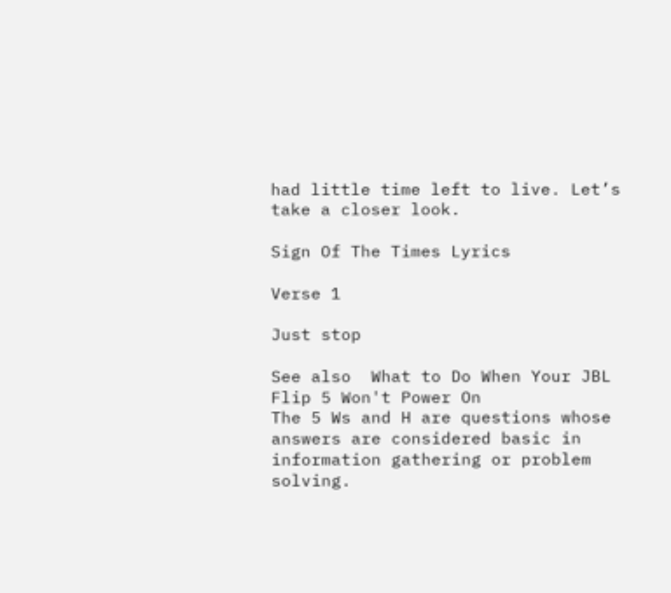had little time left to live. Let’s take a closer look.

Sign Of The Times Lyrics

Verse 1

Just stop

See also  What to Do When Your JBL Flip 5 Won't Power On
The 5 Ws and H are questions whose answers are considered basic in information gathering or problem solving.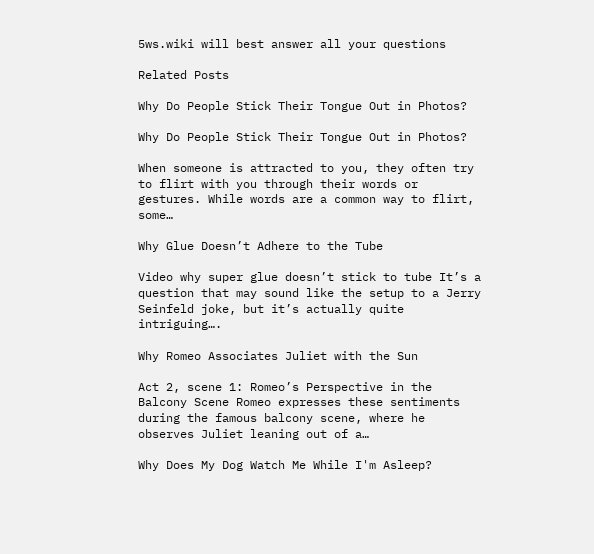5ws.wiki will best answer all your questions

Related Posts

Why Do People Stick Their Tongue Out in Photos?

Why Do People Stick Their Tongue Out in Photos?

When someone is attracted to you, they often try to flirt with you through their words or gestures. While words are a common way to flirt, some…

Why Glue Doesn’t Adhere to the Tube

Video why super glue doesn’t stick to tube It’s a question that may sound like the setup to a Jerry Seinfeld joke, but it’s actually quite intriguing….

Why Romeo Associates Juliet with the Sun

Act 2, scene 1: Romeo’s Perspective in the Balcony Scene Romeo expresses these sentiments during the famous balcony scene, where he observes Juliet leaning out of a…

Why Does My Dog Watch Me While I'm Asleep?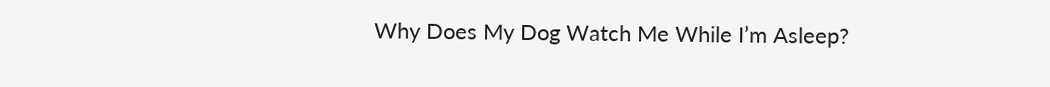Why Does My Dog Watch Me While I’m Asleep?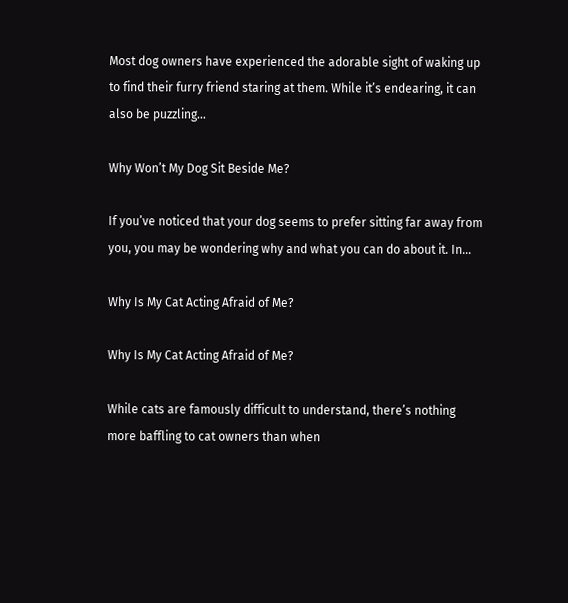Most dog owners have experienced the adorable sight of waking up to find their furry friend staring at them. While it’s endearing, it can also be puzzling…

Why Won’t My Dog Sit Beside Me?

If you’ve noticed that your dog seems to prefer sitting far away from you, you may be wondering why and what you can do about it. In…

Why Is My Cat Acting Afraid of Me?

Why Is My Cat Acting Afraid of Me?

While cats are famously difficult to understand, there’s nothing more baffling to cat owners than when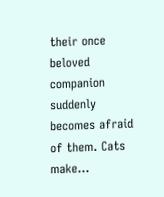their once beloved companion suddenly becomes afraid of them. Cats make…